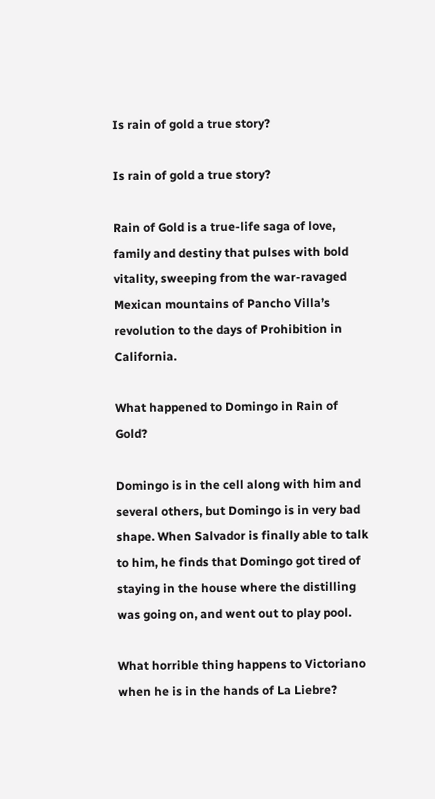Is rain of gold a true story?

Is rain of gold a true story?

Rain of Gold is a true-life saga of love, family and destiny that pulses with bold vitality, sweeping from the war-ravaged Mexican mountains of Pancho Villa’s revolution to the days of Prohibition in California.

What happened to Domingo in Rain of Gold?

Domingo is in the cell along with him and several others, but Domingo is in very bad shape. When Salvador is finally able to talk to him, he finds that Domingo got tired of staying in the house where the distilling was going on, and went out to play pool.

What horrible thing happens to Victoriano when he is in the hands of La Liebre?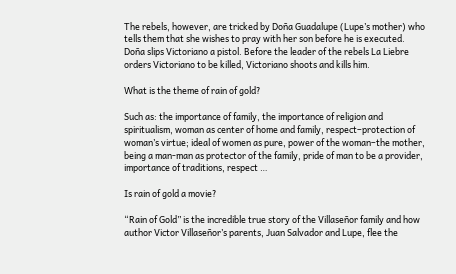The rebels, however, are tricked by Doña Guadalupe (Lupe’s mother) who tells them that she wishes to pray with her son before he is executed. Doña slips Victoriano a pistol. Before the leader of the rebels La Liebre orders Victoriano to be killed, Victoriano shoots and kills him.

What is the theme of rain of gold?

Such as: the importance of family, the importance of religion and spiritualism, woman as center of home and family, respect–protection of woman’s virtue; ideal of women as pure, power of the woman–the mother, being a man-man as protector of the family, pride of man to be a provider, importance of traditions, respect …

Is rain of gold a movie?

“Rain of Gold” is the incredible true story of the Villaseñor family and how author Victor Villaseñor’s parents, Juan Salvador and Lupe, flee the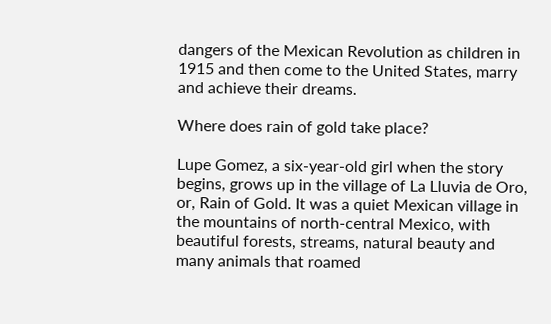dangers of the Mexican Revolution as children in 1915 and then come to the United States, marry and achieve their dreams.

Where does rain of gold take place?

Lupe Gomez, a six-year-old girl when the story begins, grows up in the village of La Lluvia de Oro, or, Rain of Gold. It was a quiet Mexican village in the mountains of north-central Mexico, with beautiful forests, streams, natural beauty and many animals that roamed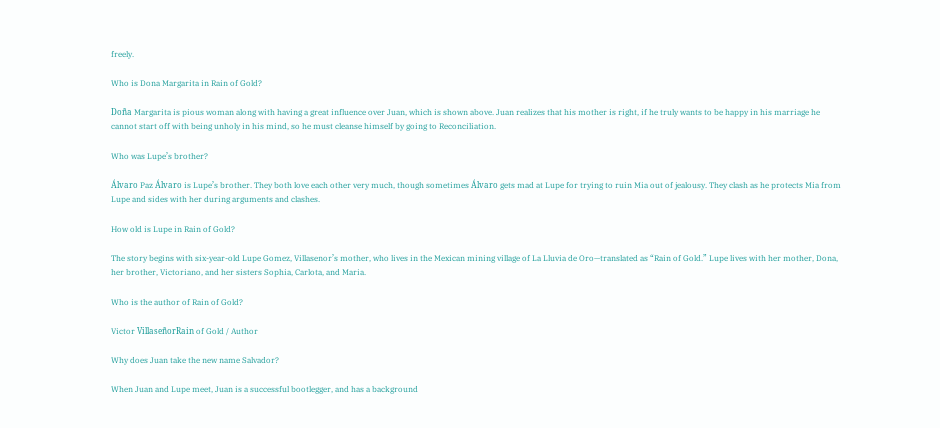freely.

Who is Dona Margarita in Rain of Gold?

Doña Margarita is pious woman along with having a great influence over Juan, which is shown above. Juan realizes that his mother is right, if he truly wants to be happy in his marriage he cannot start off with being unholy in his mind, so he must cleanse himself by going to Reconciliation.

Who was Lupe’s brother?

Álvaro Paz Álvaro is Lupe’s brother. They both love each other very much, though sometimes Álvaro gets mad at Lupe for trying to ruin Mia out of jealousy. They clash as he protects Mia from Lupe and sides with her during arguments and clashes.

How old is Lupe in Rain of Gold?

The story begins with six-year-old Lupe Gomez, Villasenor’s mother, who lives in the Mexican mining village of La Lluvia de Oro—translated as “Rain of Gold.” Lupe lives with her mother, Dona, her brother, Victoriano, and her sisters Sophia, Carlota, and Maria.

Who is the author of Rain of Gold?

Victor VillaseñorRain of Gold / Author

Why does Juan take the new name Salvador?

When Juan and Lupe meet, Juan is a successful bootlegger, and has a background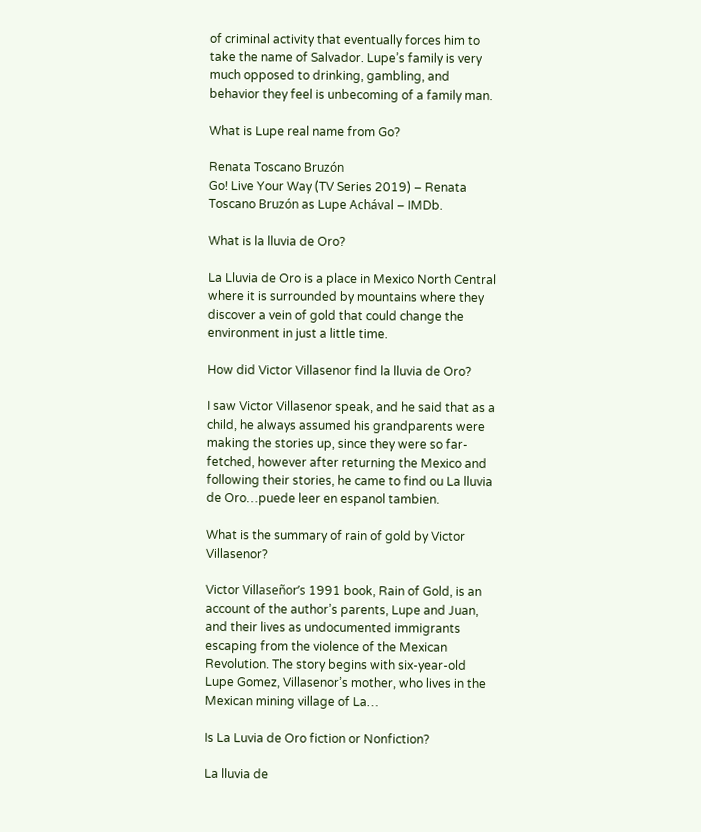of criminal activity that eventually forces him to take the name of Salvador. Lupe’s family is very much opposed to drinking, gambling, and behavior they feel is unbecoming of a family man.

What is Lupe real name from Go?

Renata Toscano Bruzón
Go! Live Your Way (TV Series 2019) – Renata Toscano Bruzón as Lupe Achával – IMDb.

What is la lluvia de Oro?

La Lluvia de Oro is a place in Mexico North Central where it is surrounded by mountains where they discover a vein of gold that could change the environment in just a little time.

How did Victor Villasenor find la lluvia de Oro?

I saw Victor Villasenor speak, and he said that as a child, he always assumed his grandparents were making the stories up, since they were so far-fetched, however after returning the Mexico and following their stories, he came to find ou La lluvia de Oro…puede leer en espanol tambien.

What is the summary of rain of gold by Victor Villasenor?

Victor Villaseñor’s 1991 book, Rain of Gold, is an account of the author’s parents, Lupe and Juan, and their lives as undocumented immigrants escaping from the violence of the Mexican Revolution. The story begins with six-year-old Lupe Gomez, Villasenor’s mother, who lives in the Mexican mining village of La…

Is La Luvia de Oro fiction or Nonfiction?

La lluvia de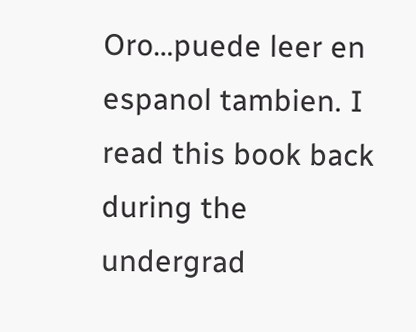Oro…puede leer en espanol tambien. I read this book back during the undergrad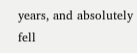years, and absolutely fell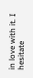in love with it. I hesitate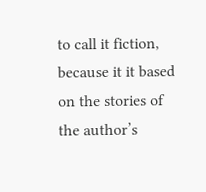to call it fiction, because it it based on the stories of the author’s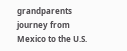grandparents journey from Mexico to the U.S.